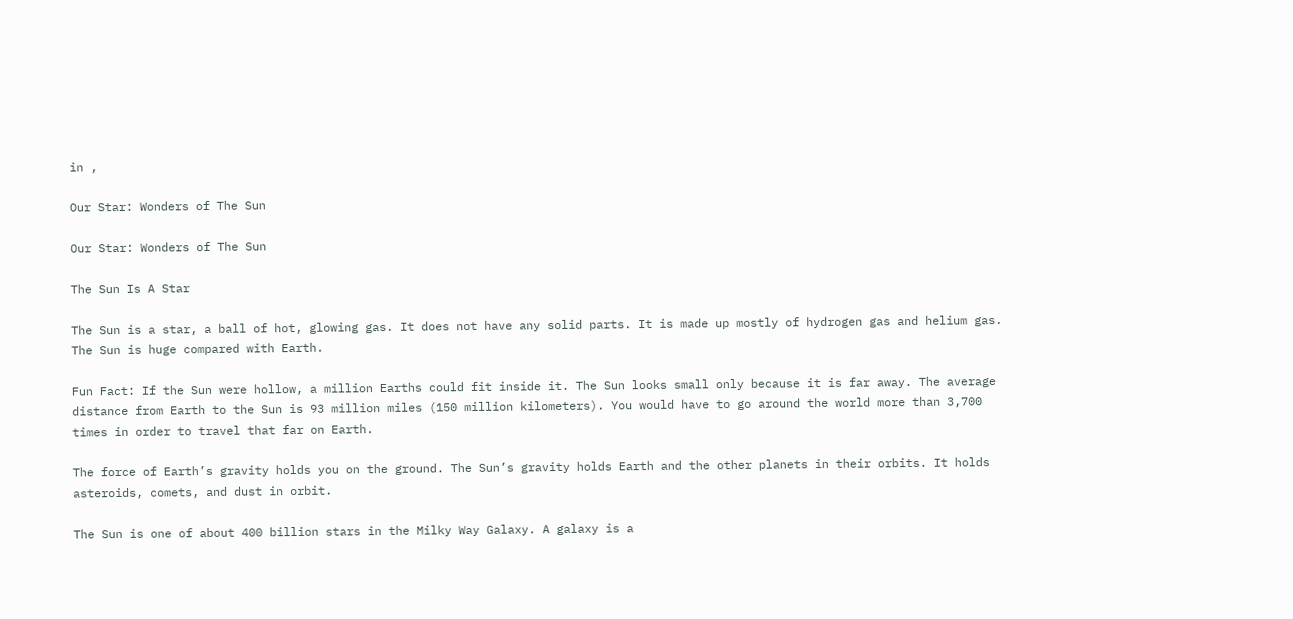in ,

Our Star: Wonders of The Sun

Our Star: Wonders of The Sun

The Sun Is A Star

The Sun is a star, a ball of hot, glowing gas. It does not have any solid parts. It is made up mostly of hydrogen gas and helium gas. The Sun is huge compared with Earth.

Fun Fact: If the Sun were hollow, a million Earths could fit inside it. The Sun looks small only because it is far away. The average distance from Earth to the Sun is 93 million miles (150 million kilometers). You would have to go around the world more than 3,700 times in order to travel that far on Earth.

The force of Earth’s gravity holds you on the ground. The Sun’s gravity holds Earth and the other planets in their orbits. It holds asteroids, comets, and dust in orbit.

The Sun is one of about 400 billion stars in the Milky Way Galaxy. A galaxy is a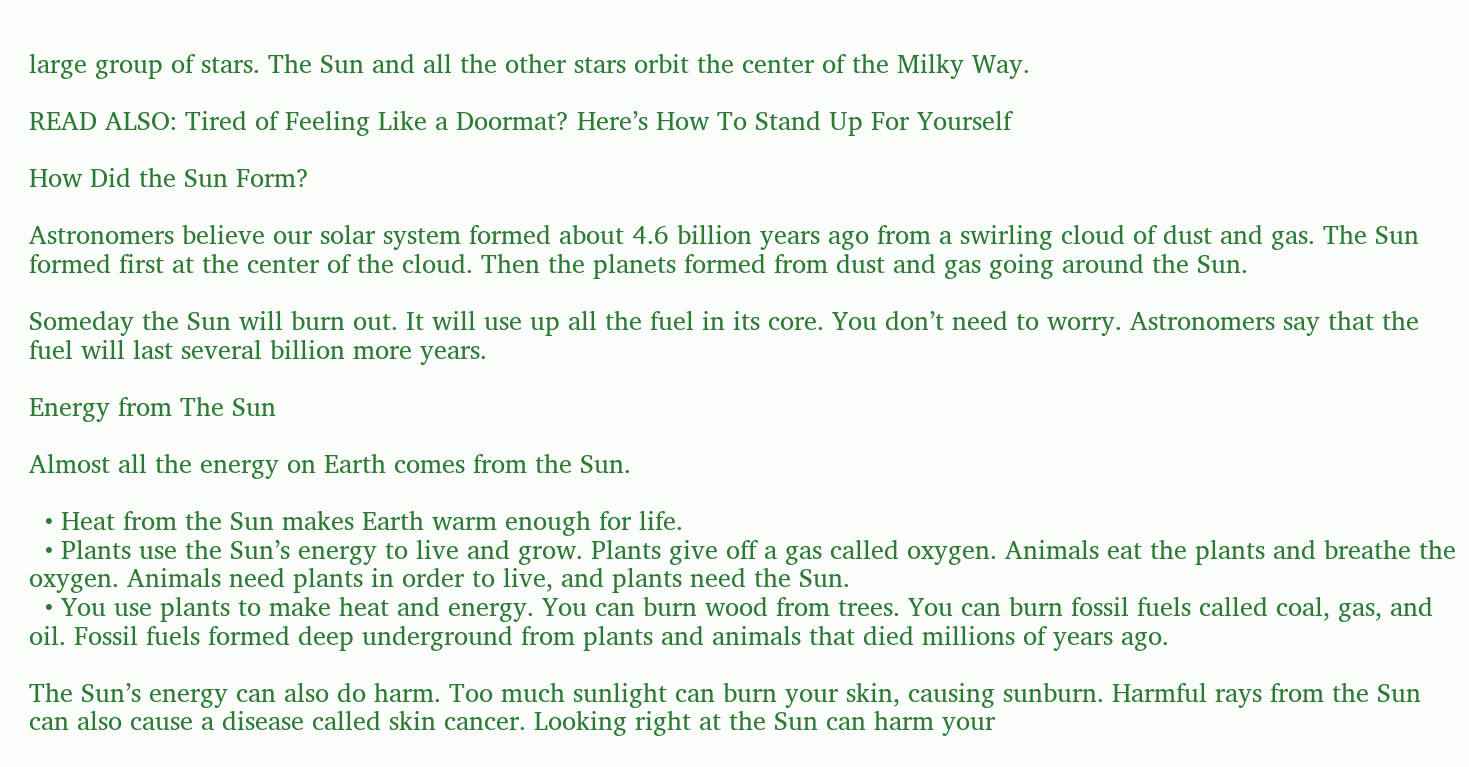large group of stars. The Sun and all the other stars orbit the center of the Milky Way.

READ ALSO: Tired of Feeling Like a Doormat? Here’s How To Stand Up For Yourself

How Did the Sun Form?

Astronomers believe our solar system formed about 4.6 billion years ago from a swirling cloud of dust and gas. The Sun formed first at the center of the cloud. Then the planets formed from dust and gas going around the Sun.

Someday the Sun will burn out. It will use up all the fuel in its core. You don’t need to worry. Astronomers say that the fuel will last several billion more years.

Energy from The Sun

Almost all the energy on Earth comes from the Sun.

  • Heat from the Sun makes Earth warm enough for life.
  • Plants use the Sun’s energy to live and grow. Plants give off a gas called oxygen. Animals eat the plants and breathe the oxygen. Animals need plants in order to live, and plants need the Sun.
  • You use plants to make heat and energy. You can burn wood from trees. You can burn fossil fuels called coal, gas, and oil. Fossil fuels formed deep underground from plants and animals that died millions of years ago.

The Sun’s energy can also do harm. Too much sunlight can burn your skin, causing sunburn. Harmful rays from the Sun can also cause a disease called skin cancer. Looking right at the Sun can harm your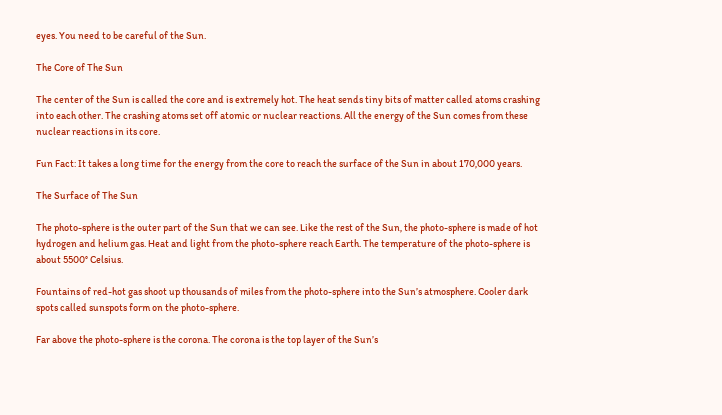eyes. You need to be careful of the Sun.

The Core of The Sun

The center of the Sun is called the core and is extremely hot. The heat sends tiny bits of matter called atoms crashing into each other. The crashing atoms set off atomic or nuclear reactions. All the energy of the Sun comes from these nuclear reactions in its core.

Fun Fact: It takes a long time for the energy from the core to reach the surface of the Sun in about 170,000 years.

The Surface of The Sun

The photo-sphere is the outer part of the Sun that we can see. Like the rest of the Sun, the photo-sphere is made of hot hydrogen and helium gas. Heat and light from the photo-sphere reach Earth. The temperature of the photo-sphere is about 5500° Celsius.

Fountains of red-hot gas shoot up thousands of miles from the photo-sphere into the Sun’s atmosphere. Cooler dark spots called sunspots form on the photo-sphere.

Far above the photo-sphere is the corona. The corona is the top layer of the Sun’s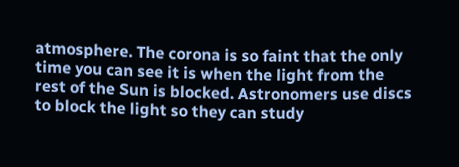atmosphere. The corona is so faint that the only time you can see it is when the light from the rest of the Sun is blocked. Astronomers use discs to block the light so they can study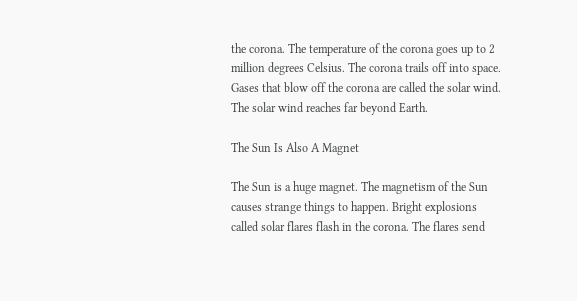the corona. The temperature of the corona goes up to 2 million degrees Celsius. The corona trails off into space. Gases that blow off the corona are called the solar wind. The solar wind reaches far beyond Earth.

The Sun Is Also A Magnet

The Sun is a huge magnet. The magnetism of the Sun causes strange things to happen. Bright explosions called solar flares flash in the corona. The flares send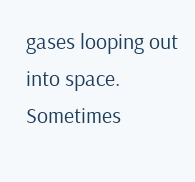gases looping out into space. Sometimes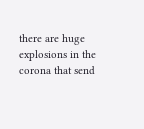there are huge explosions in the corona that send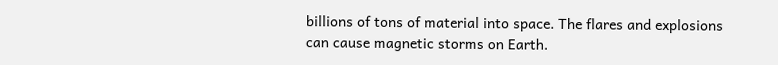billions of tons of material into space. The flares and explosions can cause magnetic storms on Earth.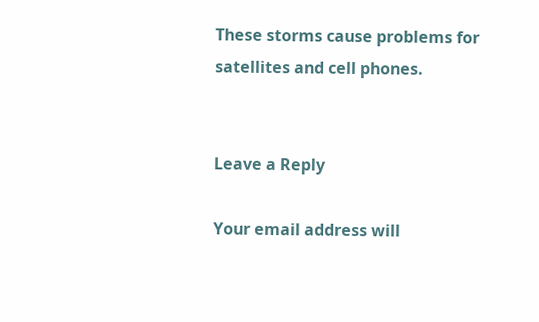These storms cause problems for satellites and cell phones.


Leave a Reply

Your email address will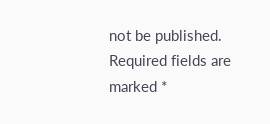not be published. Required fields are marked *